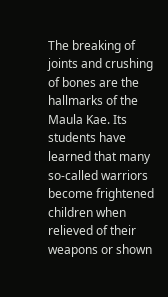The breaking of joints and crushing of bones are the hallmarks of the Maula Kae. Its students have learned that many so-called warriors become frightened children when relieved of their weapons or shown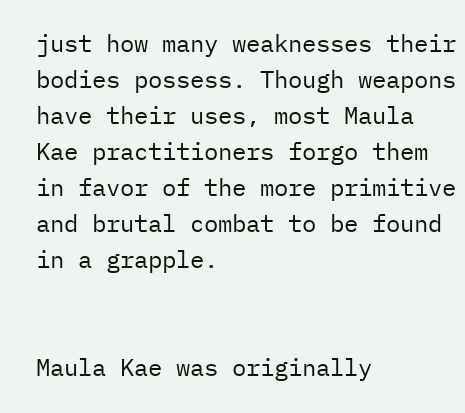just how many weaknesses their bodies possess. Though weapons have their uses, most Maula Kae practitioners forgo them in favor of the more primitive and brutal combat to be found in a grapple.


Maula Kae was originally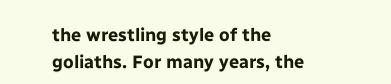the wrestling style of the goliaths. For many years, the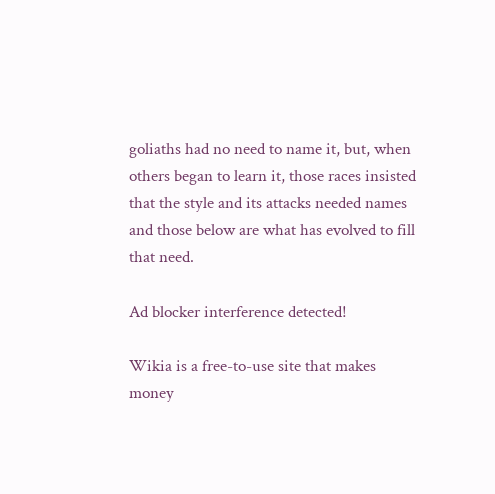goliaths had no need to name it, but, when others began to learn it, those races insisted that the style and its attacks needed names and those below are what has evolved to fill that need.

Ad blocker interference detected!

Wikia is a free-to-use site that makes money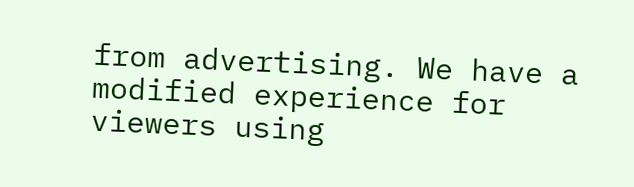from advertising. We have a modified experience for viewers using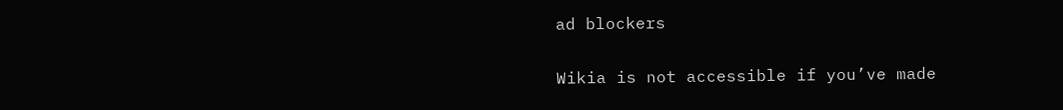ad blockers

Wikia is not accessible if you’ve made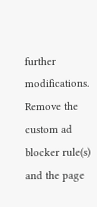further modifications. Remove the custom ad blocker rule(s) and the page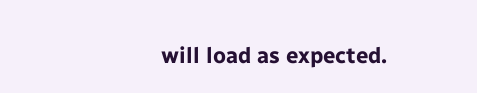will load as expected.